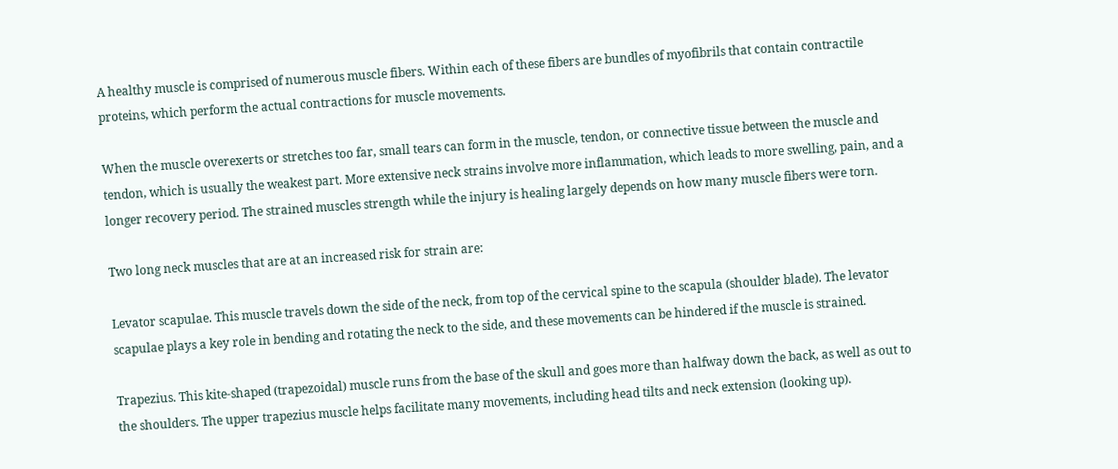A healthy muscle is comprised of numerous muscle fibers. Within each of these fibers are bundles of myofibrils that contain contractile proteins, which perform the actual contractions for muscle movements.

When the muscle overexerts or stretches too far, small tears can form in the muscle, tendon, or connective tissue between the muscle and tendon, which is usually the weakest part. More extensive neck strains involve more inflammation, which leads to more swelling, pain, and a longer recovery period. The strained muscles strength while the injury is healing largely depends on how many muscle fibers were torn.

Two long neck muscles that are at an increased risk for strain are:

Levator scapulae. This muscle travels down the side of the neck, from top of the cervical spine to the scapula (shoulder blade). The levator scapulae plays a key role in bending and rotating the neck to the side, and these movements can be hindered if the muscle is strained.

Trapezius. This kite-shaped (trapezoidal) muscle runs from the base of the skull and goes more than halfway down the back, as well as out to the shoulders. The upper trapezius muscle helps facilitate many movements, including head tilts and neck extension (looking up).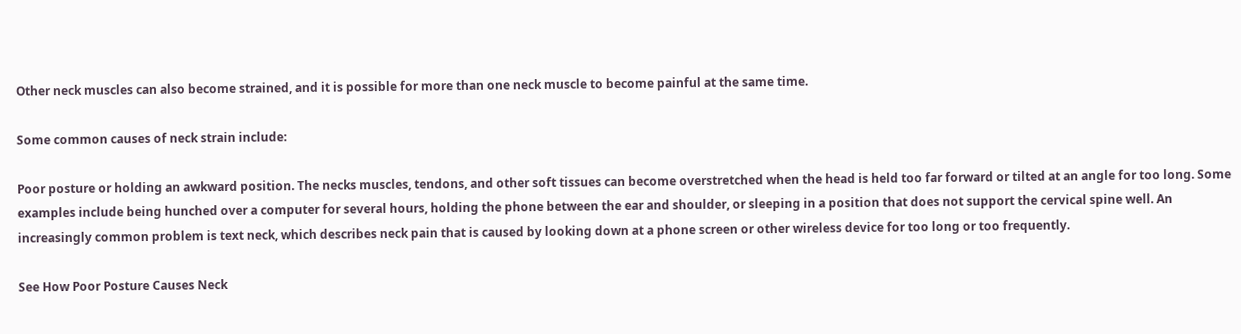Other neck muscles can also become strained, and it is possible for more than one neck muscle to become painful at the same time.

Some common causes of neck strain include:

Poor posture or holding an awkward position. The necks muscles, tendons, and other soft tissues can become overstretched when the head is held too far forward or tilted at an angle for too long. Some examples include being hunched over a computer for several hours, holding the phone between the ear and shoulder, or sleeping in a position that does not support the cervical spine well. An increasingly common problem is text neck, which describes neck pain that is caused by looking down at a phone screen or other wireless device for too long or too frequently.

See How Poor Posture Causes Neck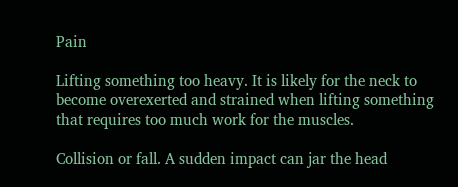Pain

Lifting something too heavy. It is likely for the neck to become overexerted and strained when lifting something that requires too much work for the muscles.

Collision or fall. A sudden impact can jar the head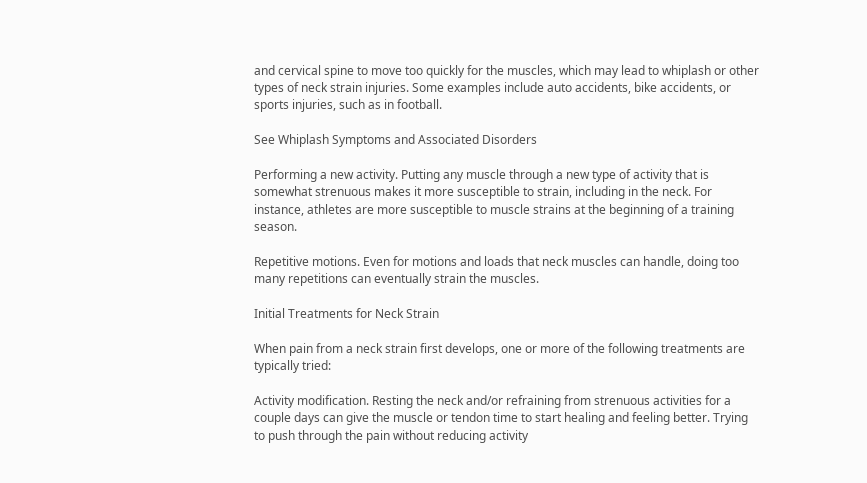and cervical spine to move too quickly for the muscles, which may lead to whiplash or other types of neck strain injuries. Some examples include auto accidents, bike accidents, or sports injuries, such as in football.

See Whiplash Symptoms and Associated Disorders

Performing a new activity. Putting any muscle through a new type of activity that is somewhat strenuous makes it more susceptible to strain, including in the neck. For instance, athletes are more susceptible to muscle strains at the beginning of a training season.

Repetitive motions. Even for motions and loads that neck muscles can handle, doing too many repetitions can eventually strain the muscles.

Initial Treatments for Neck Strain

When pain from a neck strain first develops, one or more of the following treatments are typically tried:

Activity modification. Resting the neck and/or refraining from strenuous activities for a couple days can give the muscle or tendon time to start healing and feeling better. Trying to push through the pain without reducing activity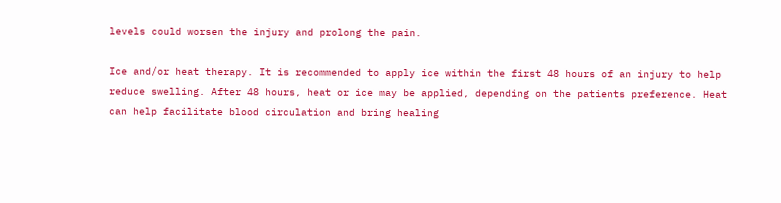levels could worsen the injury and prolong the pain.

Ice and/or heat therapy. It is recommended to apply ice within the first 48 hours of an injury to help reduce swelling. After 48 hours, heat or ice may be applied, depending on the patients preference. Heat can help facilitate blood circulation and bring healing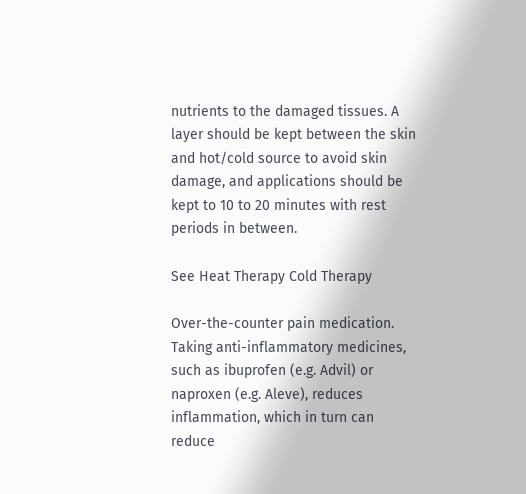nutrients to the damaged tissues. A layer should be kept between the skin and hot/cold source to avoid skin damage, and applications should be kept to 10 to 20 minutes with rest periods in between.

See Heat Therapy Cold Therapy

Over-the-counter pain medication. Taking anti-inflammatory medicines, such as ibuprofen (e.g. Advil) or naproxen (e.g. Aleve), reduces inflammation, which in turn can reduce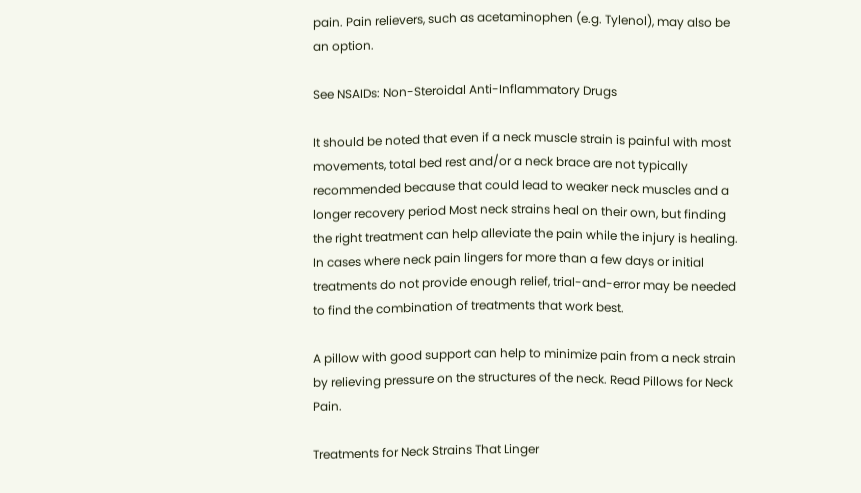pain. Pain relievers, such as acetaminophen (e.g. Tylenol), may also be an option.

See NSAIDs: Non-Steroidal Anti-Inflammatory Drugs

It should be noted that even if a neck muscle strain is painful with most movements, total bed rest and/or a neck brace are not typically recommended because that could lead to weaker neck muscles and a longer recovery period Most neck strains heal on their own, but finding the right treatment can help alleviate the pain while the injury is healing. In cases where neck pain lingers for more than a few days or initial treatments do not provide enough relief, trial-and-error may be needed to find the combination of treatments that work best.

A pillow with good support can help to minimize pain from a neck strain by relieving pressure on the structures of the neck. Read Pillows for Neck Pain.

Treatments for Neck Strains That Linger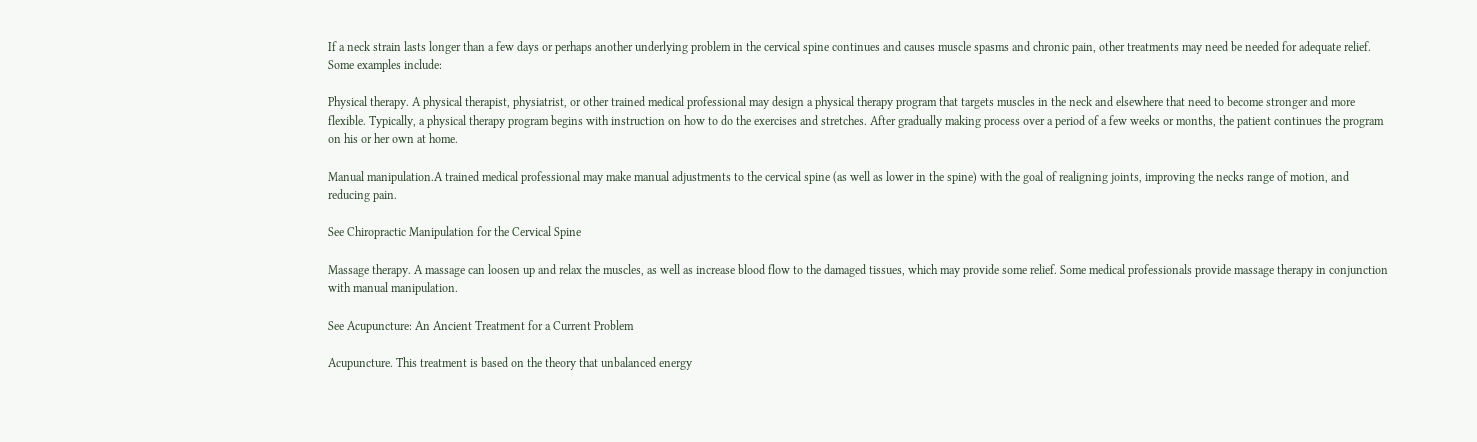If a neck strain lasts longer than a few days or perhaps another underlying problem in the cervical spine continues and causes muscle spasms and chronic pain, other treatments may need be needed for adequate relief. Some examples include:

Physical therapy. A physical therapist, physiatrist, or other trained medical professional may design a physical therapy program that targets muscles in the neck and elsewhere that need to become stronger and more flexible. Typically, a physical therapy program begins with instruction on how to do the exercises and stretches. After gradually making process over a period of a few weeks or months, the patient continues the program on his or her own at home.

Manual manipulation.A trained medical professional may make manual adjustments to the cervical spine (as well as lower in the spine) with the goal of realigning joints, improving the necks range of motion, and reducing pain.

See Chiropractic Manipulation for the Cervical Spine

Massage therapy. A massage can loosen up and relax the muscles, as well as increase blood flow to the damaged tissues, which may provide some relief. Some medical professionals provide massage therapy in conjunction with manual manipulation.

See Acupuncture: An Ancient Treatment for a Current Problem

Acupuncture. This treatment is based on the theory that unbalanced energy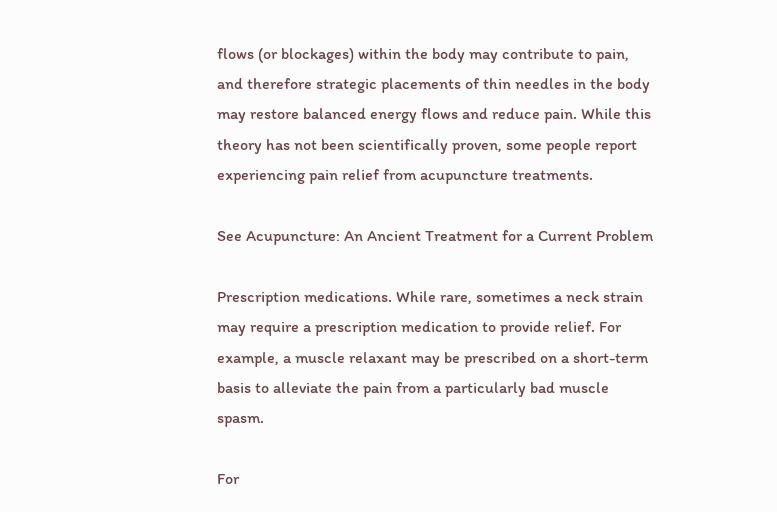flows (or blockages) within the body may contribute to pain, and therefore strategic placements of thin needles in the body may restore balanced energy flows and reduce pain. While this theory has not been scientifically proven, some people report experiencing pain relief from acupuncture treatments.

See Acupuncture: An Ancient Treatment for a Current Problem

Prescription medications. While rare, sometimes a neck strain may require a prescription medication to provide relief. For example, a muscle relaxant may be prescribed on a short-term basis to alleviate the pain from a particularly bad muscle spasm.

For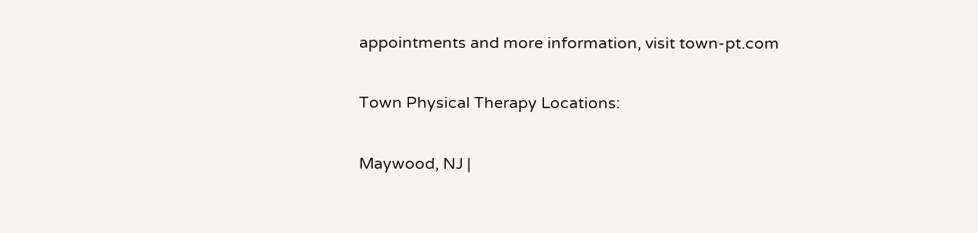appointments and more information, visit town-pt.com

Town Physical Therapy Locations:

Maywood, NJ |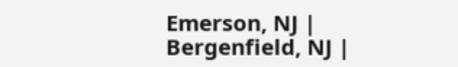Emerson, NJ | Bergenfield, NJ |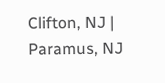Clifton, NJ | Paramus, NJ